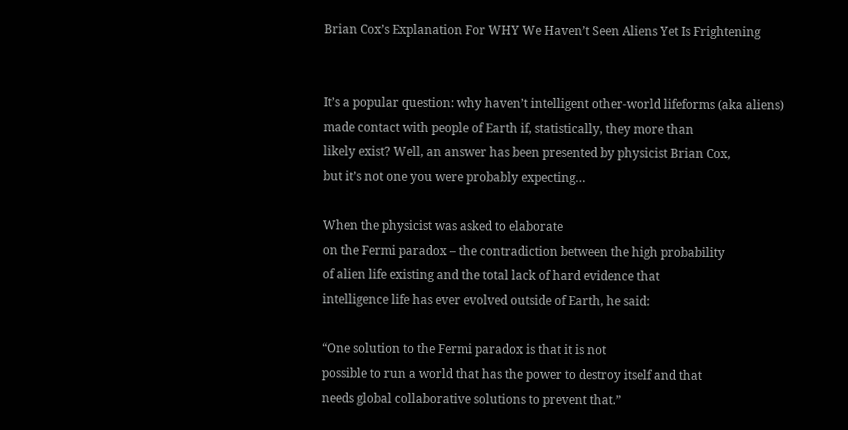Brian Cox’s Explanation For WHY We Haven’t Seen Aliens Yet Is Frightening


It’s a popular question: why haven’t intelligent other-world lifeforms (aka aliens)
made contact with people of Earth if, statistically, they more than
likely exist? Well, an answer has been presented by physicist Brian Cox,
but it’s not one you were probably expecting…

When the physicist was asked to elaborate
on the Fermi paradox – the contradiction between the high probability
of alien life existing and the total lack of hard evidence that
intelligence life has ever evolved outside of Earth, he said:

“One solution to the Fermi paradox is that it is not
possible to run a world that has the power to destroy itself and that
needs global collaborative solutions to prevent that.”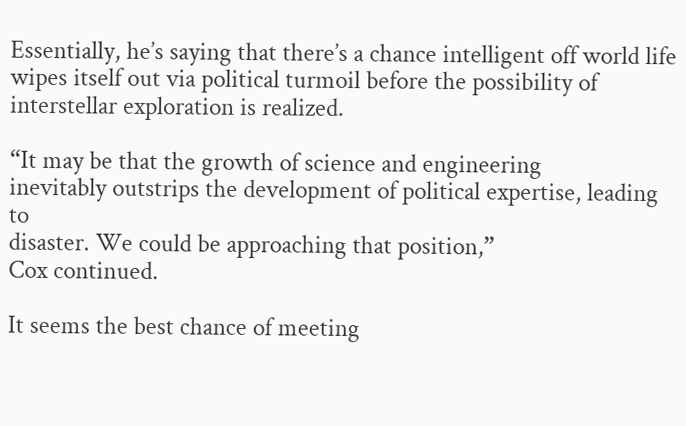Essentially, he’s saying that there’s a chance intelligent off world life wipes itself out via political turmoil before the possibility of interstellar exploration is realized.

“It may be that the growth of science and engineering
inevitably outstrips the development of political expertise, leading to
disaster. We could be approaching that position,”
Cox continued.

It seems the best chance of meeting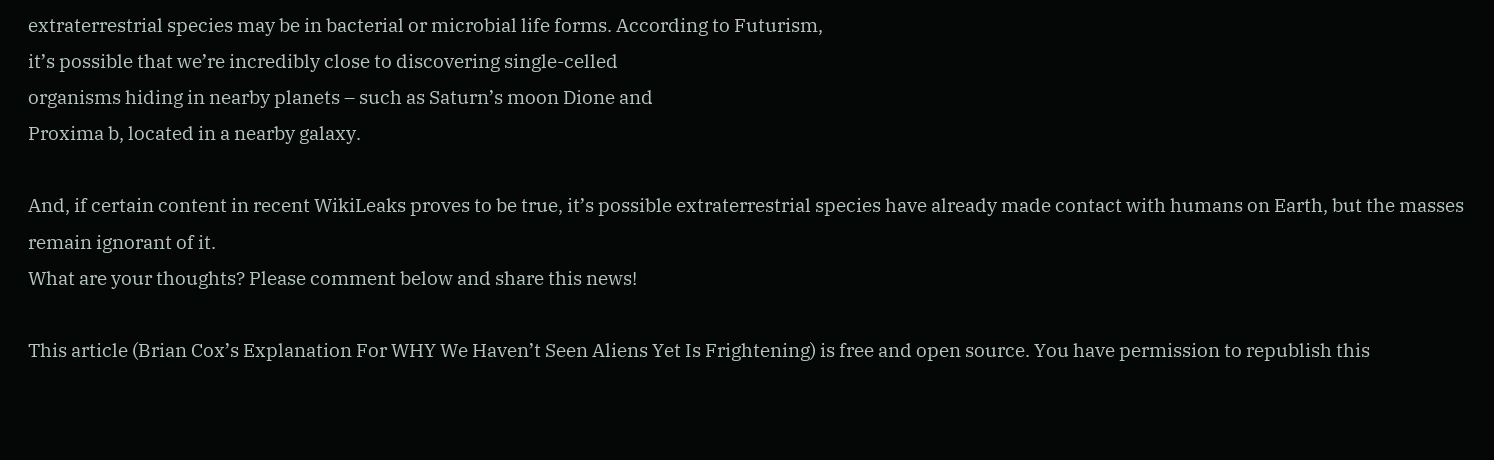extraterrestrial species may be in bacterial or microbial life forms. According to Futurism,
it’s possible that we’re incredibly close to discovering single-celled
organisms hiding in nearby planets – such as Saturn’s moon Dione and
Proxima b, located in a nearby galaxy.

And, if certain content in recent WikiLeaks proves to be true, it’s possible extraterrestrial species have already made contact with humans on Earth, but the masses remain ignorant of it.
What are your thoughts? Please comment below and share this news!

This article (Brian Cox’s Explanation For WHY We Haven’t Seen Aliens Yet Is Frightening) is free and open source. You have permission to republish this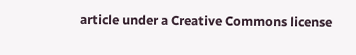article under a Creative Commons license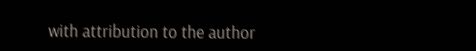with attribution to the author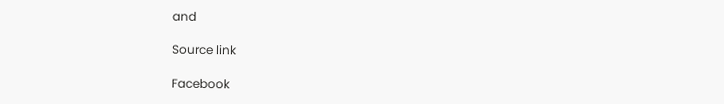and

Source link

Facebook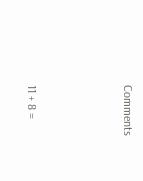Comments



11 + 8 =